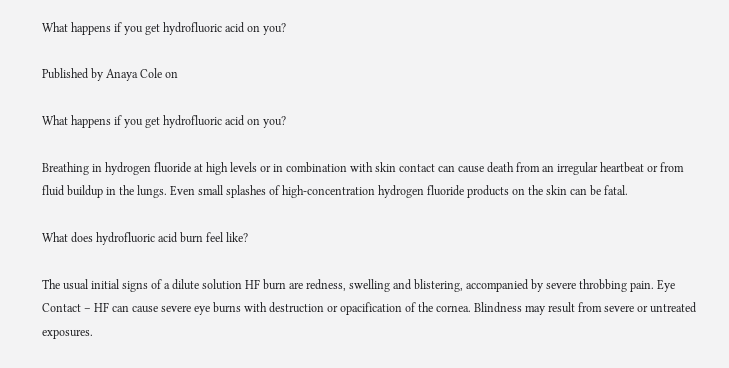What happens if you get hydrofluoric acid on you?

Published by Anaya Cole on

What happens if you get hydrofluoric acid on you?

Breathing in hydrogen fluoride at high levels or in combination with skin contact can cause death from an irregular heartbeat or from fluid buildup in the lungs. Even small splashes of high-concentration hydrogen fluoride products on the skin can be fatal.

What does hydrofluoric acid burn feel like?

The usual initial signs of a dilute solution HF burn are redness, swelling and blistering, accompanied by severe throbbing pain. Eye Contact – HF can cause severe eye burns with destruction or opacification of the cornea. Blindness may result from severe or untreated exposures.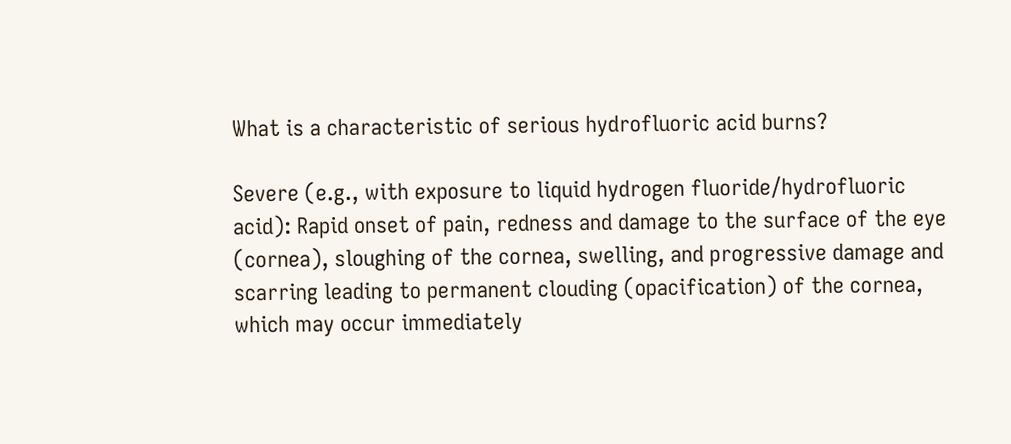What is a characteristic of serious hydrofluoric acid burns?

Severe (e.g., with exposure to liquid hydrogen fluoride/hydrofluoric acid): Rapid onset of pain, redness and damage to the surface of the eye (cornea), sloughing of the cornea, swelling, and progressive damage and scarring leading to permanent clouding (opacification) of the cornea, which may occur immediately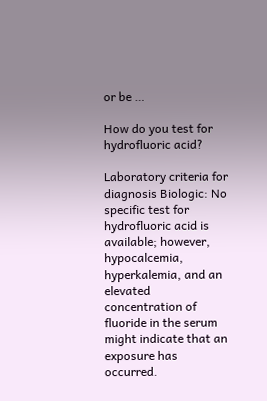or be …

How do you test for hydrofluoric acid?

Laboratory criteria for diagnosis Biologic: No specific test for hydrofluoric acid is available; however, hypocalcemia, hyperkalemia, and an elevated concentration of fluoride in the serum might indicate that an exposure has occurred.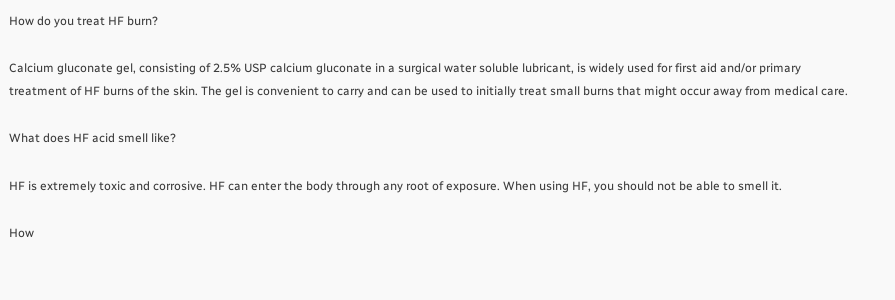How do you treat HF burn?

Calcium gluconate gel, consisting of 2.5% USP calcium gluconate in a surgical water soluble lubricant, is widely used for first aid and/or primary treatment of HF burns of the skin. The gel is convenient to carry and can be used to initially treat small burns that might occur away from medical care.

What does HF acid smell like?

HF is extremely toxic and corrosive. HF can enter the body through any root of exposure. When using HF, you should not be able to smell it.

How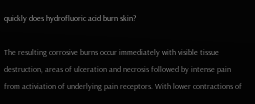quickly does hydrofluoric acid burn skin?

The resulting corrosive burns occur immediately with visible tissue destruction, areas of ulceration and necrosis followed by intense pain from activiation of underlying pain receptors. With lower contractions of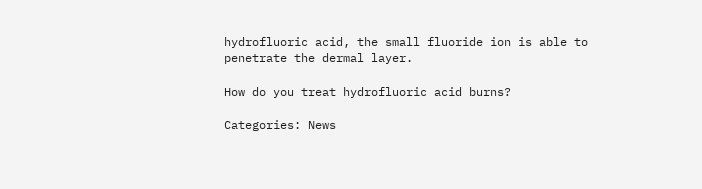hydrofluoric acid, the small fluoride ion is able to penetrate the dermal layer.

How do you treat hydrofluoric acid burns?

Categories: News